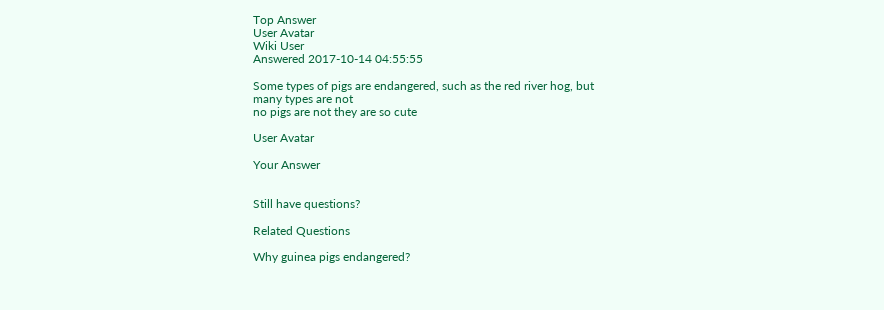Top Answer
User Avatar
Wiki User
Answered 2017-10-14 04:55:55

Some types of pigs are endangered, such as the red river hog, but many types are not
no pigs are not they are so cute

User Avatar

Your Answer


Still have questions?

Related Questions

Why guinea pigs endangered?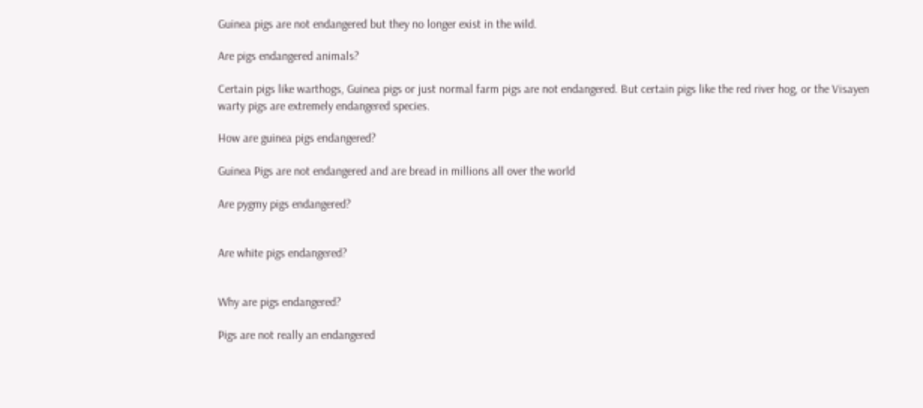Guinea pigs are not endangered but they no longer exist in the wild.

Are pigs endangered animals?

Certain pigs like warthogs, Guinea pigs or just normal farm pigs are not endangered. But certain pigs like the red river hog, or the Visayen warty pigs are extremely endangered species.

How are guinea pigs endangered?

Guinea Pigs are not endangered and are bread in millions all over the world

Are pygmy pigs endangered?


Are white pigs endangered?


Why are pigs endangered?

Pigs are not really an endangered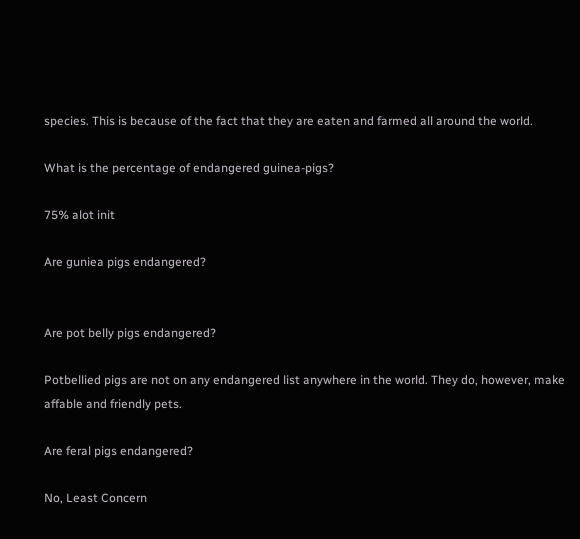species. This is because of the fact that they are eaten and farmed all around the world.

What is the percentage of endangered guinea-pigs?

75% alot init

Are guniea pigs endangered?


Are pot belly pigs endangered?

Potbellied pigs are not on any endangered list anywhere in the world. They do, however, make affable and friendly pets.

Are feral pigs endangered?

No, Least Concern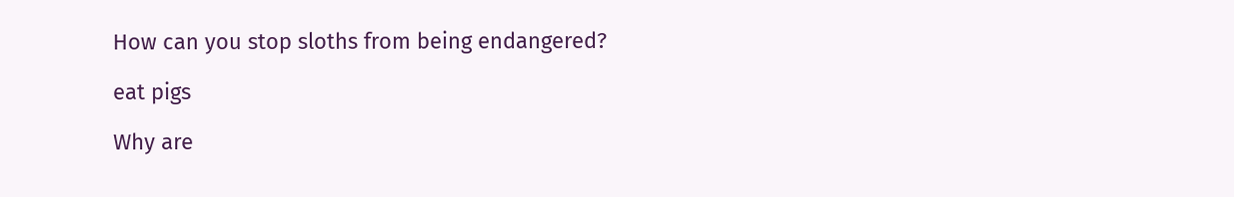How can you stop sloths from being endangered?

eat pigs

Why are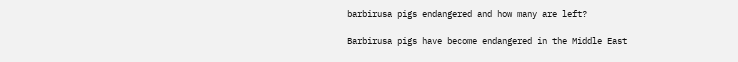barbirusa pigs endangered and how many are left?

Barbirusa pigs have become endangered in the Middle East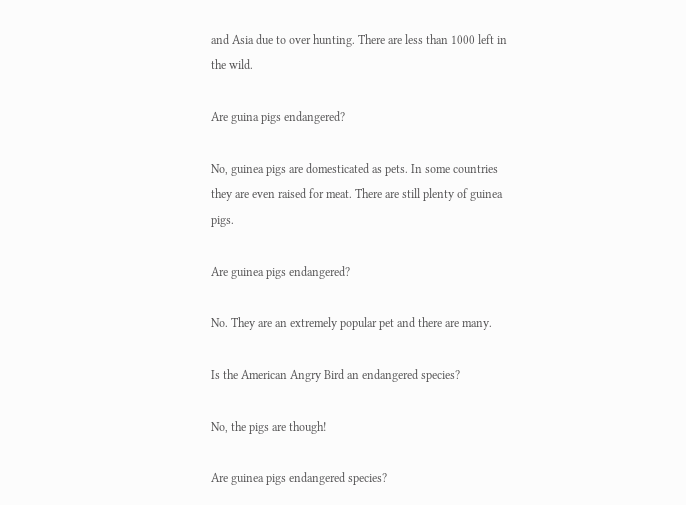and Asia due to over hunting. There are less than 1000 left in the wild.

Are guina pigs endangered?

No, guinea pigs are domesticated as pets. In some countries they are even raised for meat. There are still plenty of guinea pigs.

Are guinea pigs endangered?

No. They are an extremely popular pet and there are many.

Is the American Angry Bird an endangered species?

No, the pigs are though!

Are guinea pigs endangered species?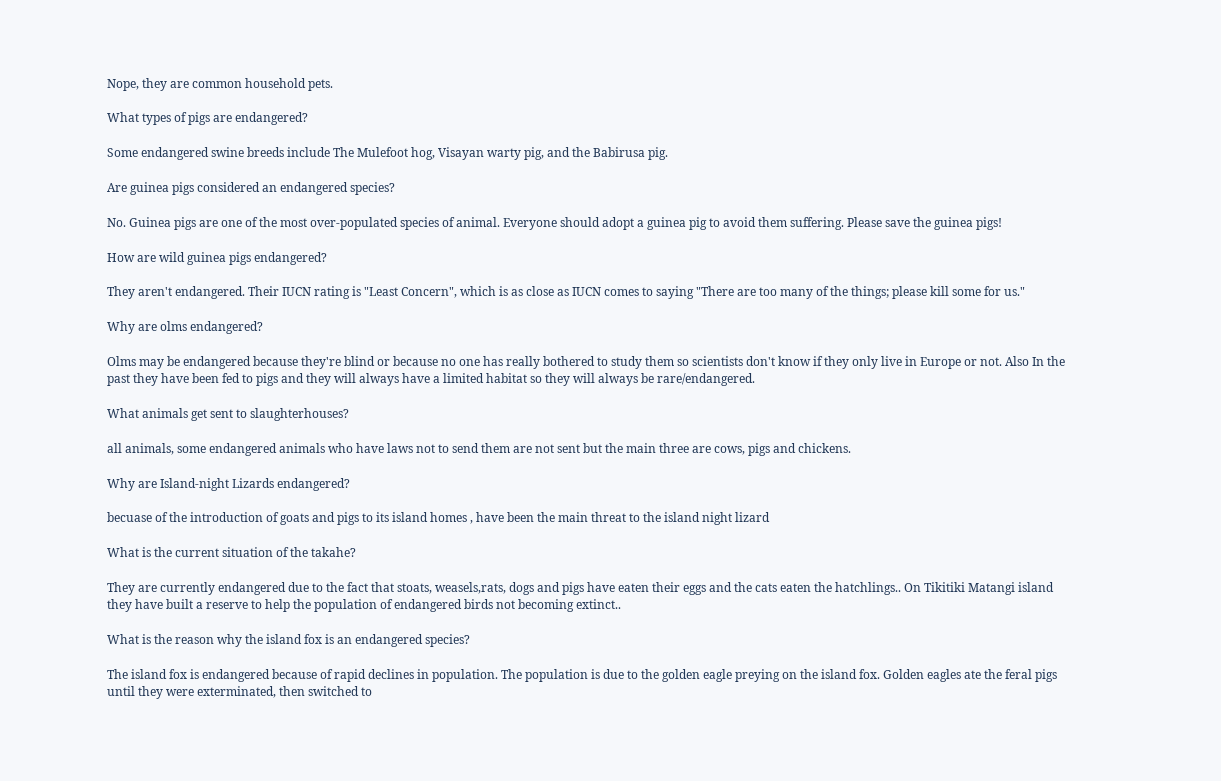Nope, they are common household pets.

What types of pigs are endangered?

Some endangered swine breeds include The Mulefoot hog, Visayan warty pig, and the Babirusa pig.

Are guinea pigs considered an endangered species?

No. Guinea pigs are one of the most over-populated species of animal. Everyone should adopt a guinea pig to avoid them suffering. Please save the guinea pigs!

How are wild guinea pigs endangered?

They aren't endangered. Their IUCN rating is "Least Concern", which is as close as IUCN comes to saying "There are too many of the things; please kill some for us."

Why are olms endangered?

Olms may be endangered because they're blind or because no one has really bothered to study them so scientists don't know if they only live in Europe or not. Also In the past they have been fed to pigs and they will always have a limited habitat so they will always be rare/endangered.

What animals get sent to slaughterhouses?

all animals, some endangered animals who have laws not to send them are not sent but the main three are cows, pigs and chickens.

Why are Island-night Lizards endangered?

becuase of the introduction of goats and pigs to its island homes , have been the main threat to the island night lizard

What is the current situation of the takahe?

They are currently endangered due to the fact that stoats, weasels,rats, dogs and pigs have eaten their eggs and the cats eaten the hatchlings.. On Tikitiki Matangi island they have built a reserve to help the population of endangered birds not becoming extinct..

What is the reason why the island fox is an endangered species?

The island fox is endangered because of rapid declines in population. The population is due to the golden eagle preying on the island fox. Golden eagles ate the feral pigs until they were exterminated, then switched to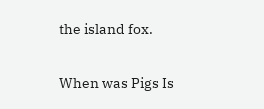the island fox.

When was Pigs Is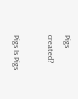Pigs created?

Pigs Is Pigs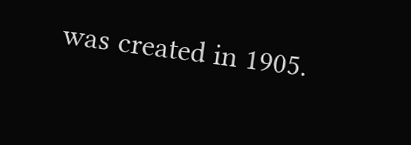was created in 1905.